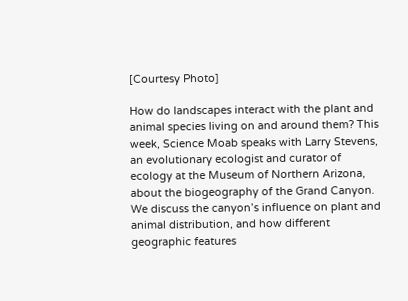[Courtesy Photo]

How do landscapes interact with the plant and animal species living on and around them? This week, Science Moab speaks with Larry Stevens, an evolutionary ecologist and curator of ecology at the Museum of Northern Arizona, about the biogeography of the Grand Canyon. We discuss the canyon’s influence on plant and animal distribution, and how different geographic features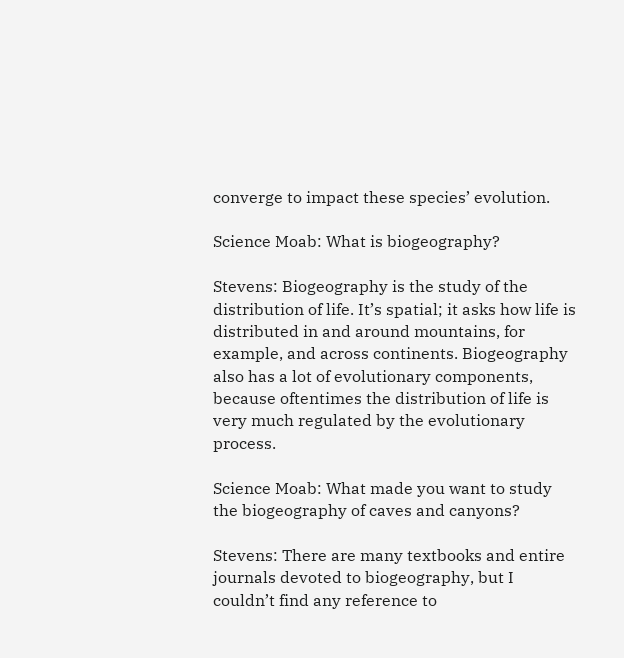converge to impact these species’ evolution.

Science Moab: What is biogeography?

Stevens: Biogeography is the study of the distribution of life. It’s spatial; it asks how life is distributed in and around mountains, for example, and across continents. Biogeography also has a lot of evolutionary components, because oftentimes the distribution of life is very much regulated by the evolutionary process.

Science Moab: What made you want to study the biogeography of caves and canyons?

Stevens: There are many textbooks and entire journals devoted to biogeography, but I couldn’t find any reference to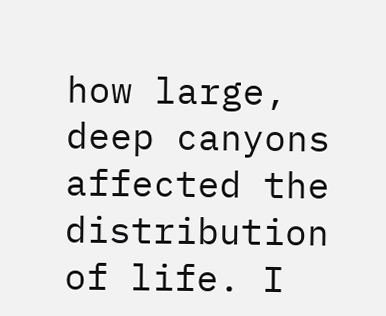how large, deep canyons affected the distribution of life. I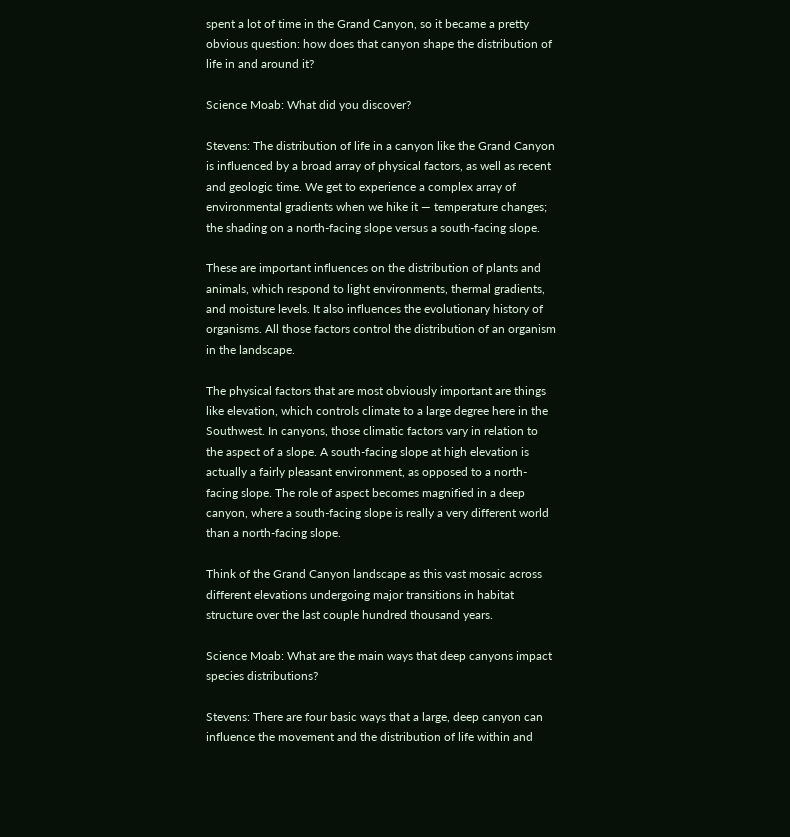spent a lot of time in the Grand Canyon, so it became a pretty obvious question: how does that canyon shape the distribution of life in and around it?

Science Moab: What did you discover?

Stevens: The distribution of life in a canyon like the Grand Canyon is influenced by a broad array of physical factors, as well as recent and geologic time. We get to experience a complex array of environmental gradients when we hike it — temperature changes; the shading on a north-facing slope versus a south-facing slope.

These are important influences on the distribution of plants and animals, which respond to light environments, thermal gradients, and moisture levels. It also influences the evolutionary history of organisms. All those factors control the distribution of an organism in the landscape.

The physical factors that are most obviously important are things like elevation, which controls climate to a large degree here in the Southwest. In canyons, those climatic factors vary in relation to the aspect of a slope. A south-facing slope at high elevation is actually a fairly pleasant environment, as opposed to a north-facing slope. The role of aspect becomes magnified in a deep canyon, where a south-facing slope is really a very different world than a north-facing slope.

Think of the Grand Canyon landscape as this vast mosaic across different elevations undergoing major transitions in habitat structure over the last couple hundred thousand years.

Science Moab: What are the main ways that deep canyons impact species distributions?

Stevens: There are four basic ways that a large, deep canyon can influence the movement and the distribution of life within and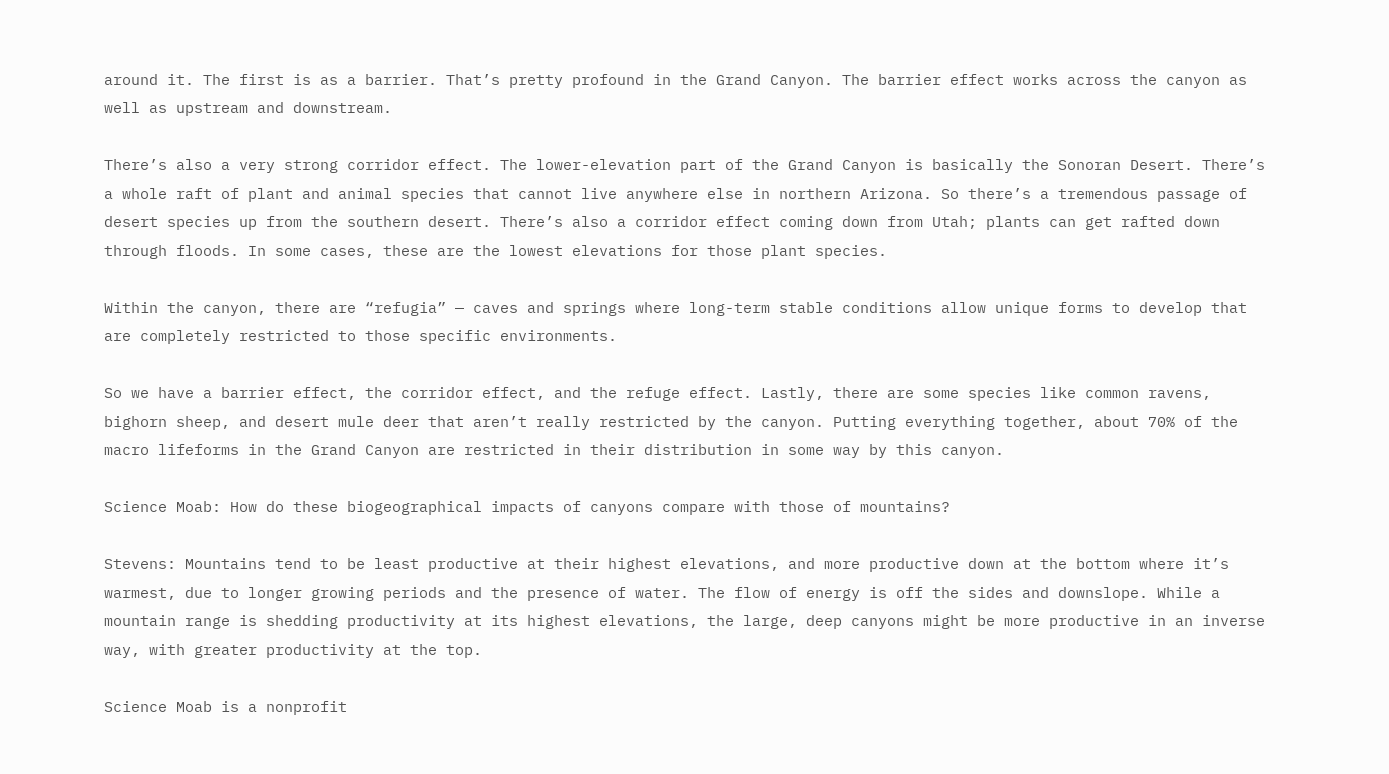around it. The first is as a barrier. That’s pretty profound in the Grand Canyon. The barrier effect works across the canyon as well as upstream and downstream.

There’s also a very strong corridor effect. The lower-elevation part of the Grand Canyon is basically the Sonoran Desert. There’s a whole raft of plant and animal species that cannot live anywhere else in northern Arizona. So there’s a tremendous passage of desert species up from the southern desert. There’s also a corridor effect coming down from Utah; plants can get rafted down through floods. In some cases, these are the lowest elevations for those plant species.

Within the canyon, there are “refugia” — caves and springs where long-term stable conditions allow unique forms to develop that are completely restricted to those specific environments.

So we have a barrier effect, the corridor effect, and the refuge effect. Lastly, there are some species like common ravens, bighorn sheep, and desert mule deer that aren’t really restricted by the canyon. Putting everything together, about 70% of the macro lifeforms in the Grand Canyon are restricted in their distribution in some way by this canyon.

Science Moab: How do these biogeographical impacts of canyons compare with those of mountains?

Stevens: Mountains tend to be least productive at their highest elevations, and more productive down at the bottom where it’s warmest, due to longer growing periods and the presence of water. The flow of energy is off the sides and downslope. While a mountain range is shedding productivity at its highest elevations, the large, deep canyons might be more productive in an inverse way, with greater productivity at the top.

Science Moab is a nonprofit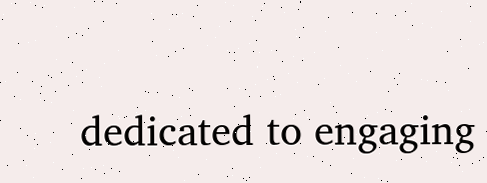dedicated to engaging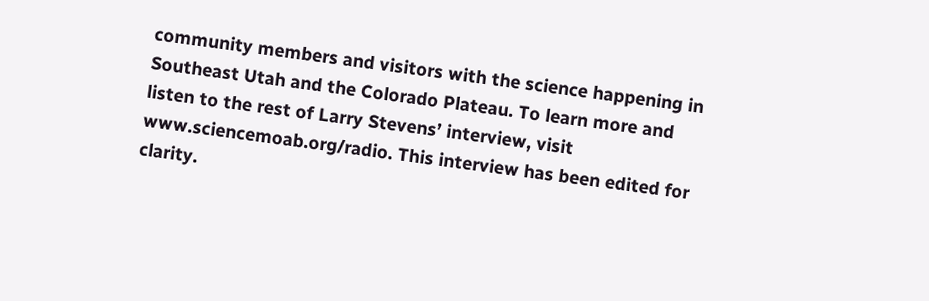community members and visitors with the science happening in Southeast Utah and the Colorado Plateau. To learn more and listen to the rest of Larry Stevens’ interview, visit www.sciencemoab.org/radio. This interview has been edited for clarity.